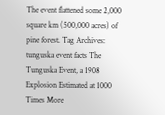The event flattened some 2,000 square km (500,000 acres) of pine forest. Tag Archives: tunguska event facts The Tunguska Event, a 1908 Explosion Estimated at 1000 Times More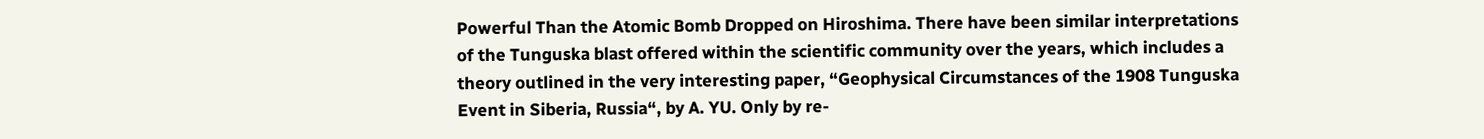Powerful Than the Atomic Bomb Dropped on Hiroshima. There have been similar interpretations of the Tunguska blast offered within the scientific community over the years, which includes a theory outlined in the very interesting paper, “Geophysical Circumstances of the 1908 Tunguska Event in Siberia, Russia“, by A. YU. Only by re-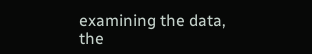examining the data, the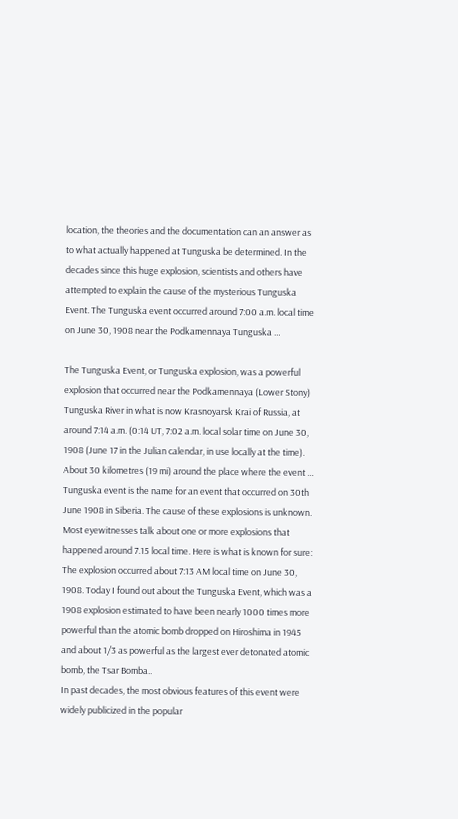location, the theories and the documentation can an answer as to what actually happened at Tunguska be determined. In the decades since this huge explosion, scientists and others have attempted to explain the cause of the mysterious Tunguska Event. The Tunguska event occurred around 7:00 a.m. local time on June 30, 1908 near the Podkamennaya Tunguska …

The Tunguska Event, or Tunguska explosion, was a powerful explosion that occurred near the Podkamennaya (Lower Stony) Tunguska River in what is now Krasnoyarsk Krai of Russia, at around 7:14 a.m. (0:14 UT, 7:02 a.m. local solar time on June 30, 1908 (June 17 in the Julian calendar, in use locally at the time). About 30 kilometres (19 mi) around the place where the event … Tunguska event is the name for an event that occurred on 30th June 1908 in Siberia. The cause of these explosions is unknown. Most eyewitnesses talk about one or more explosions that happened around 7.15 local time. Here is what is known for sure: The explosion occurred about 7:13 AM local time on June 30, 1908. Today I found out about the Tunguska Event, which was a 1908 explosion estimated to have been nearly 1000 times more powerful than the atomic bomb dropped on Hiroshima in 1945 and about 1/3 as powerful as the largest ever detonated atomic bomb, the Tsar Bomba..
In past decades, the most obvious features of this event were widely publicized in the popular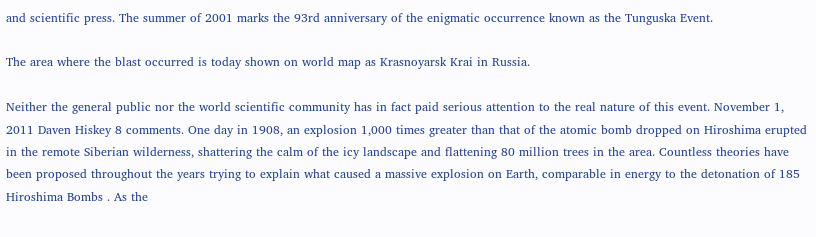and scientific press. The summer of 2001 marks the 93rd anniversary of the enigmatic occurrence known as the Tunguska Event.

The area where the blast occurred is today shown on world map as Krasnoyarsk Krai in Russia.

Neither the general public nor the world scientific community has in fact paid serious attention to the real nature of this event. November 1, 2011 Daven Hiskey 8 comments. One day in 1908, an explosion 1,000 times greater than that of the atomic bomb dropped on Hiroshima erupted in the remote Siberian wilderness, shattering the calm of the icy landscape and flattening 80 million trees in the area. Countless theories have been proposed throughout the years trying to explain what caused a massive explosion on Earth, comparable in energy to the detonation of 185 Hiroshima Bombs . As the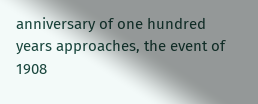anniversary of one hundred years approaches, the event of 1908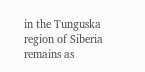in the Tunguska region of Siberia remains as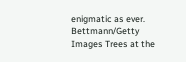enigmatic as ever. Bettmann/Getty Images Trees at the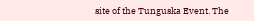site of the Tunguska Event. The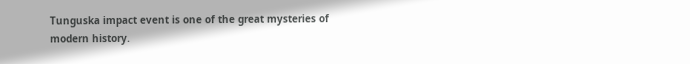Tunguska impact event is one of the great mysteries of modern history.